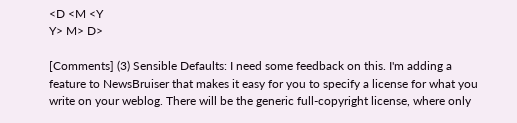<D <M <Y
Y> M> D>

[Comments] (3) Sensible Defaults: I need some feedback on this. I'm adding a feature to NewsBruiser that makes it easy for you to specify a license for what you write on your weblog. There will be the generic full-copyright license, where only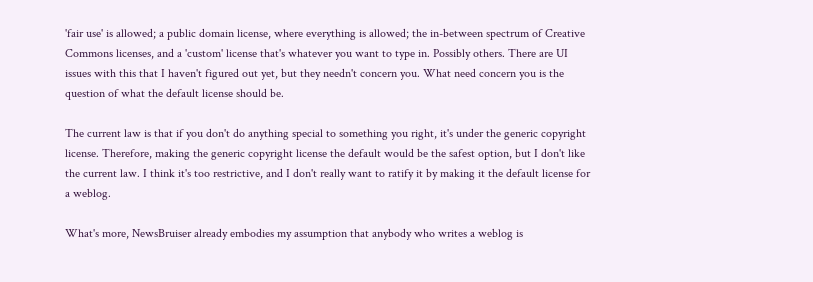'fair use' is allowed; a public domain license, where everything is allowed; the in-between spectrum of Creative Commons licenses, and a 'custom' license that's whatever you want to type in. Possibly others. There are UI issues with this that I haven't figured out yet, but they needn't concern you. What need concern you is the question of what the default license should be.

The current law is that if you don't do anything special to something you right, it's under the generic copyright license. Therefore, making the generic copyright license the default would be the safest option, but I don't like the current law. I think it's too restrictive, and I don't really want to ratify it by making it the default license for a weblog.

What's more, NewsBruiser already embodies my assumption that anybody who writes a weblog is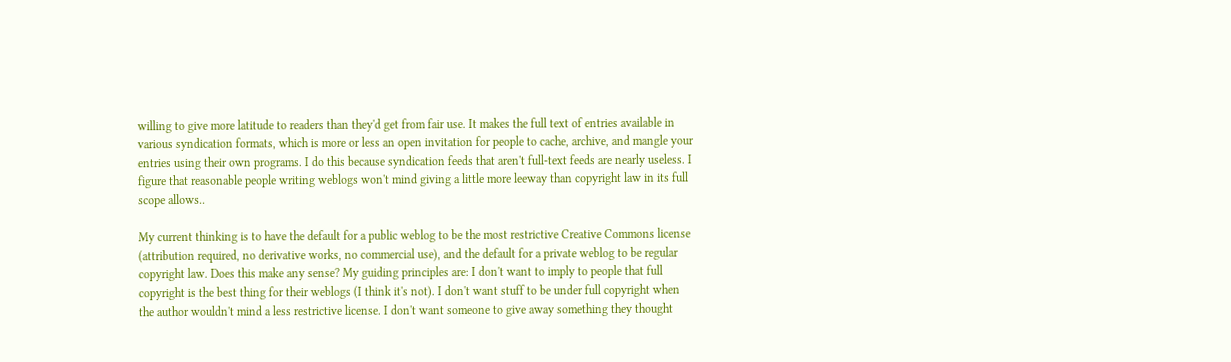willing to give more latitude to readers than they'd get from fair use. It makes the full text of entries available in various syndication formats, which is more or less an open invitation for people to cache, archive, and mangle your entries using their own programs. I do this because syndication feeds that aren't full-text feeds are nearly useless. I figure that reasonable people writing weblogs won't mind giving a little more leeway than copyright law in its full scope allows..

My current thinking is to have the default for a public weblog to be the most restrictive Creative Commons license (attribution required, no derivative works, no commercial use), and the default for a private weblog to be regular copyright law. Does this make any sense? My guiding principles are: I don't want to imply to people that full copyright is the best thing for their weblogs (I think it's not). I don't want stuff to be under full copyright when the author wouldn't mind a less restrictive license. I don't want someone to give away something they thought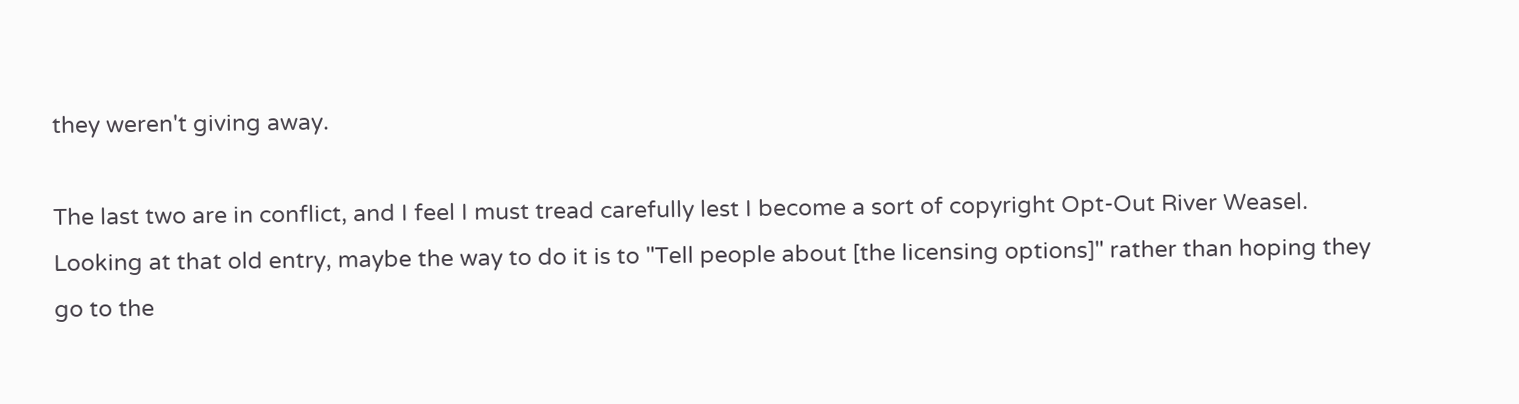they weren't giving away.

The last two are in conflict, and I feel I must tread carefully lest I become a sort of copyright Opt-Out River Weasel. Looking at that old entry, maybe the way to do it is to "Tell people about [the licensing options]" rather than hoping they go to the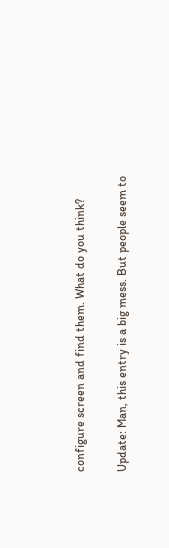configure screen and find them. What do you think?

Update: Man, this entry is a big mess. But people seem to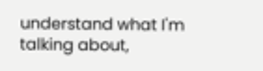understand what I'm talking about,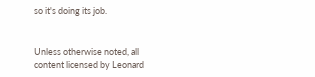so it's doing its job.


Unless otherwise noted, all content licensed by Leonard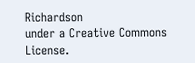Richardson
under a Creative Commons License.